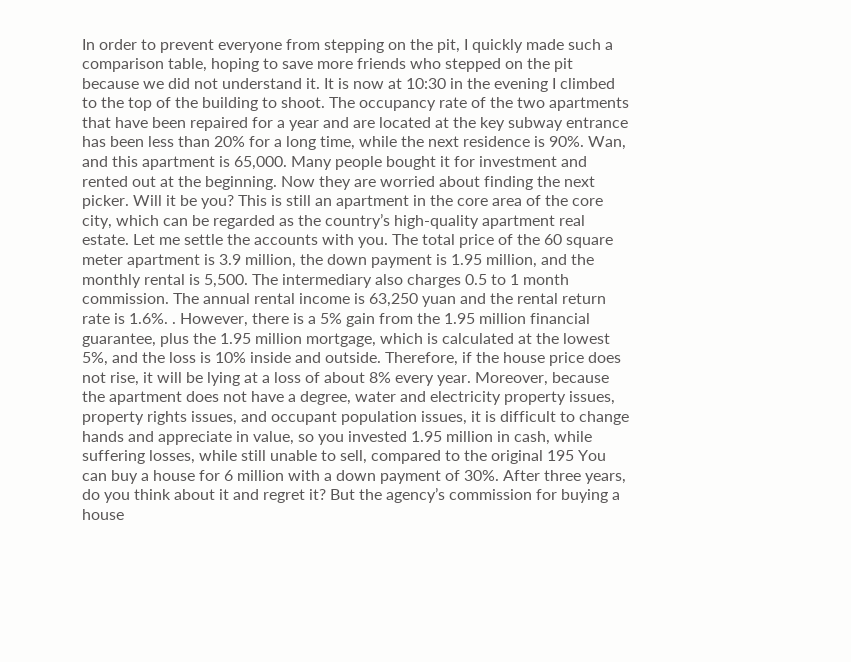In order to prevent everyone from stepping on the pit, I quickly made such a comparison table, hoping to save more friends who stepped on the pit because we did not understand it. It is now at 10:30 in the evening I climbed to the top of the building to shoot. The occupancy rate of the two apartments that have been repaired for a year and are located at the key subway entrance has been less than 20% for a long time, while the next residence is 90%. Wan, and this apartment is 65,000. Many people bought it for investment and rented out at the beginning. Now they are worried about finding the next picker. Will it be you? This is still an apartment in the core area of the core city, which can be regarded as the country’s high-quality apartment real estate. Let me settle the accounts with you. The total price of the 60 square meter apartment is 3.9 million, the down payment is 1.95 million, and the monthly rental is 5,500. The intermediary also charges 0.5 to 1 month commission. The annual rental income is 63,250 yuan and the rental return rate is 1.6%. . However, there is a 5% gain from the 1.95 million financial guarantee, plus the 1.95 million mortgage, which is calculated at the lowest 5%, and the loss is 10% inside and outside. Therefore, if the house price does not rise, it will be lying at a loss of about 8% every year. Moreover, because the apartment does not have a degree, water and electricity property issues, property rights issues, and occupant population issues, it is difficult to change hands and appreciate in value, so you invested 1.95 million in cash, while suffering losses, while still unable to sell, compared to the original 195 You can buy a house for 6 million with a down payment of 30%. After three years, do you think about it and regret it? But the agency’s commission for buying a house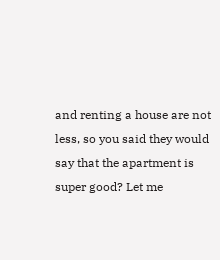and renting a house are not less, so you said they would say that the apartment is super good? Let me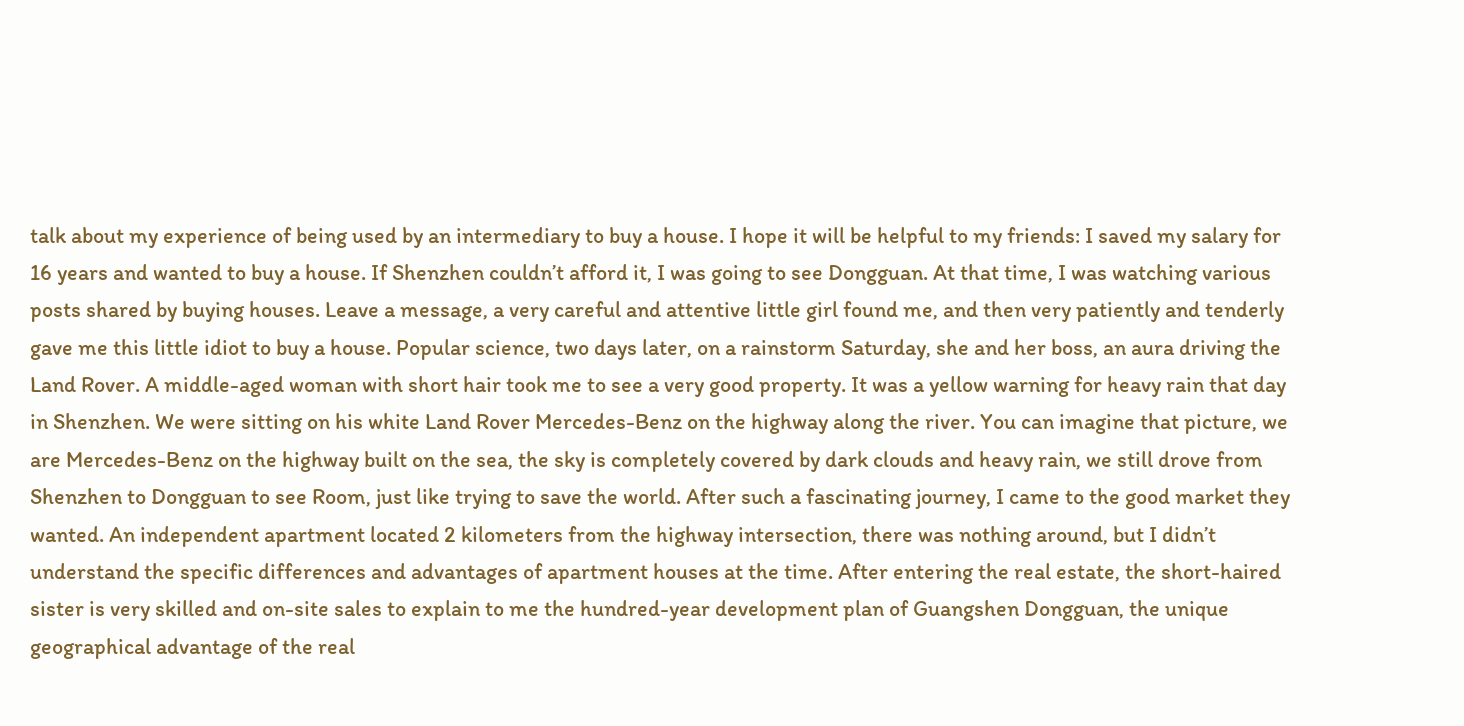talk about my experience of being used by an intermediary to buy a house. I hope it will be helpful to my friends: I saved my salary for 16 years and wanted to buy a house. If Shenzhen couldn’t afford it, I was going to see Dongguan. At that time, I was watching various posts shared by buying houses. Leave a message, a very careful and attentive little girl found me, and then very patiently and tenderly gave me this little idiot to buy a house. Popular science, two days later, on a rainstorm Saturday, she and her boss, an aura driving the Land Rover. A middle-aged woman with short hair took me to see a very good property. It was a yellow warning for heavy rain that day in Shenzhen. We were sitting on his white Land Rover Mercedes-Benz on the highway along the river. You can imagine that picture, we are Mercedes-Benz on the highway built on the sea, the sky is completely covered by dark clouds and heavy rain, we still drove from Shenzhen to Dongguan to see Room, just like trying to save the world. After such a fascinating journey, I came to the good market they wanted. An independent apartment located 2 kilometers from the highway intersection, there was nothing around, but I didn’t understand the specific differences and advantages of apartment houses at the time. After entering the real estate, the short-haired sister is very skilled and on-site sales to explain to me the hundred-year development plan of Guangshen Dongguan, the unique geographical advantage of the real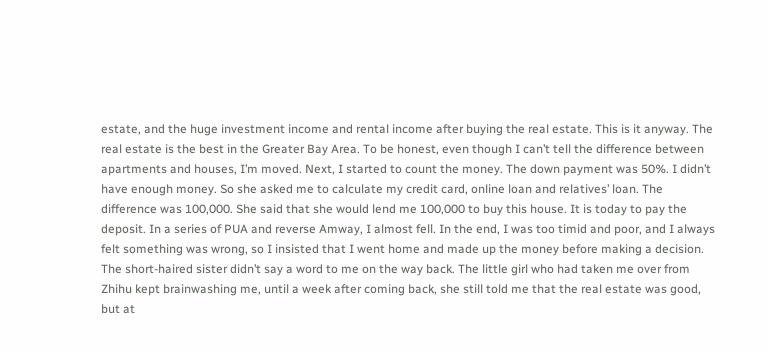estate, and the huge investment income and rental income after buying the real estate. This is it anyway. The real estate is the best in the Greater Bay Area. To be honest, even though I can’t tell the difference between apartments and houses, I’m moved. Next, I started to count the money. The down payment was 50%. I didn’t have enough money. So she asked me to calculate my credit card, online loan and relatives’ loan. The difference was 100,000. She said that she would lend me 100,000 to buy this house. It is today to pay the deposit. In a series of PUA and reverse Amway, I almost fell. In the end, I was too timid and poor, and I always felt something was wrong, so I insisted that I went home and made up the money before making a decision. The short-haired sister didn’t say a word to me on the way back. The little girl who had taken me over from Zhihu kept brainwashing me, until a week after coming back, she still told me that the real estate was good, but at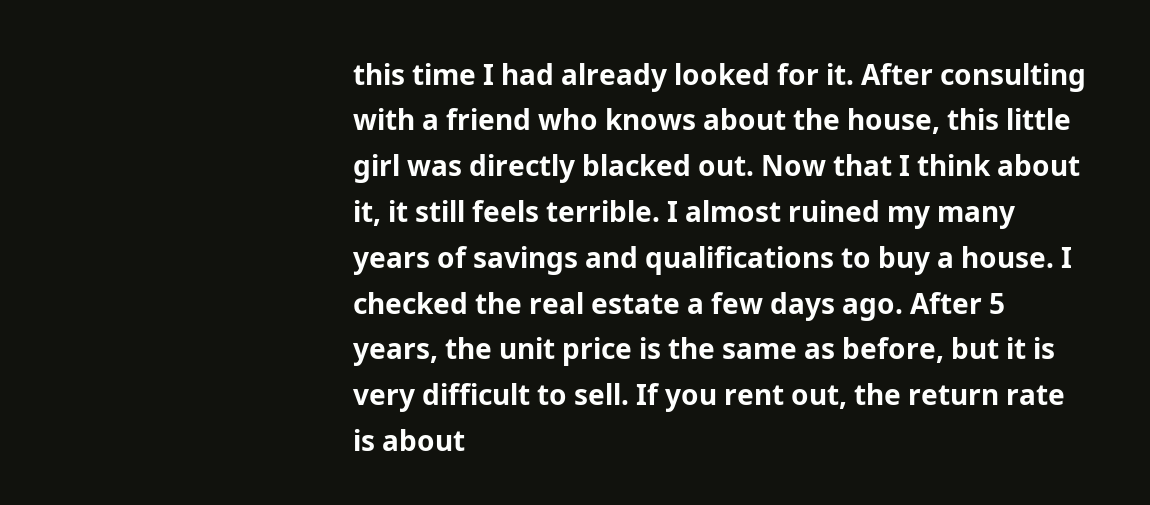this time I had already looked for it. After consulting with a friend who knows about the house, this little girl was directly blacked out. Now that I think about it, it still feels terrible. I almost ruined my many years of savings and qualifications to buy a house. I checked the real estate a few days ago. After 5 years, the unit price is the same as before, but it is very difficult to sell. If you rent out, the return rate is about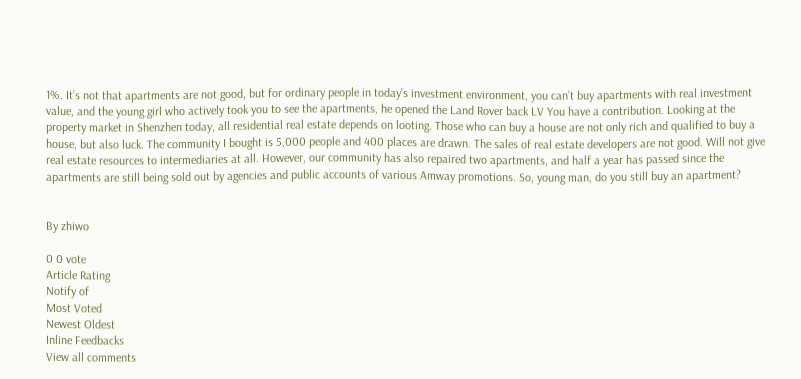1%. It’s not that apartments are not good, but for ordinary people in today’s investment environment, you can’t buy apartments with real investment value, and the young girl who actively took you to see the apartments, he opened the Land Rover back LV You have a contribution. Looking at the property market in Shenzhen today, all residential real estate depends on looting. Those who can buy a house are not only rich and qualified to buy a house, but also luck. The community I bought is 5,000 people and 400 places are drawn. The sales of real estate developers are not good. Will not give real estate resources to intermediaries at all. However, our community has also repaired two apartments, and half a year has passed since the apartments are still being sold out by agencies and public accounts of various Amway promotions. So, young man, do you still buy an apartment?


By zhiwo

0 0 vote
Article Rating
Notify of
Most Voted
Newest Oldest
Inline Feedbacks
View all comments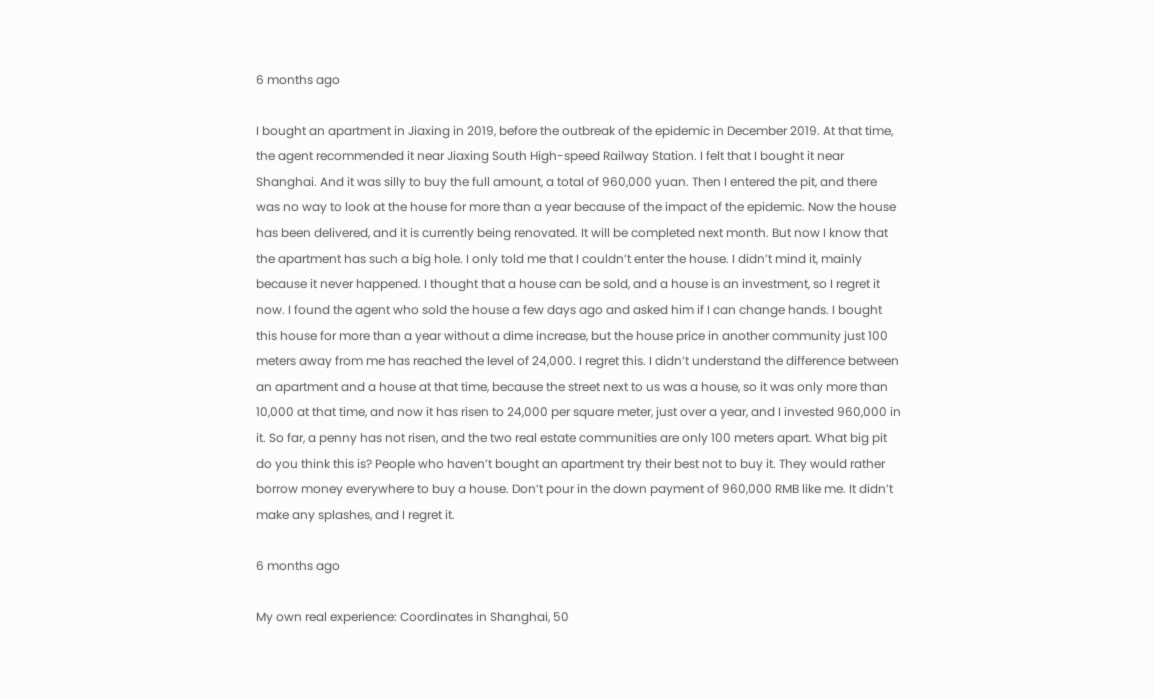6 months ago

I bought an apartment in Jiaxing in 2019, before the outbreak of the epidemic in December 2019. At that time, the agent recommended it near Jiaxing South High-speed Railway Station. I felt that I bought it near Shanghai. And it was silly to buy the full amount, a total of 960,000 yuan. Then I entered the pit, and there was no way to look at the house for more than a year because of the impact of the epidemic. Now the house has been delivered, and it is currently being renovated. It will be completed next month. But now I know that the apartment has such a big hole. I only told me that I couldn’t enter the house. I didn’t mind it, mainly because it never happened. I thought that a house can be sold, and a house is an investment, so I regret it now. I found the agent who sold the house a few days ago and asked him if I can change hands. I bought this house for more than a year without a dime increase, but the house price in another community just 100 meters away from me has reached the level of 24,000. I regret this. I didn’t understand the difference between an apartment and a house at that time, because the street next to us was a house, so it was only more than 10,000 at that time, and now it has risen to 24,000 per square meter, just over a year, and I invested 960,000 in it. So far, a penny has not risen, and the two real estate communities are only 100 meters apart. What big pit do you think this is? People who haven’t bought an apartment try their best not to buy it. They would rather borrow money everywhere to buy a house. Don’t pour in the down payment of 960,000 RMB like me. It didn’t make any splashes, and I regret it.

6 months ago

My own real experience: Coordinates in Shanghai, 50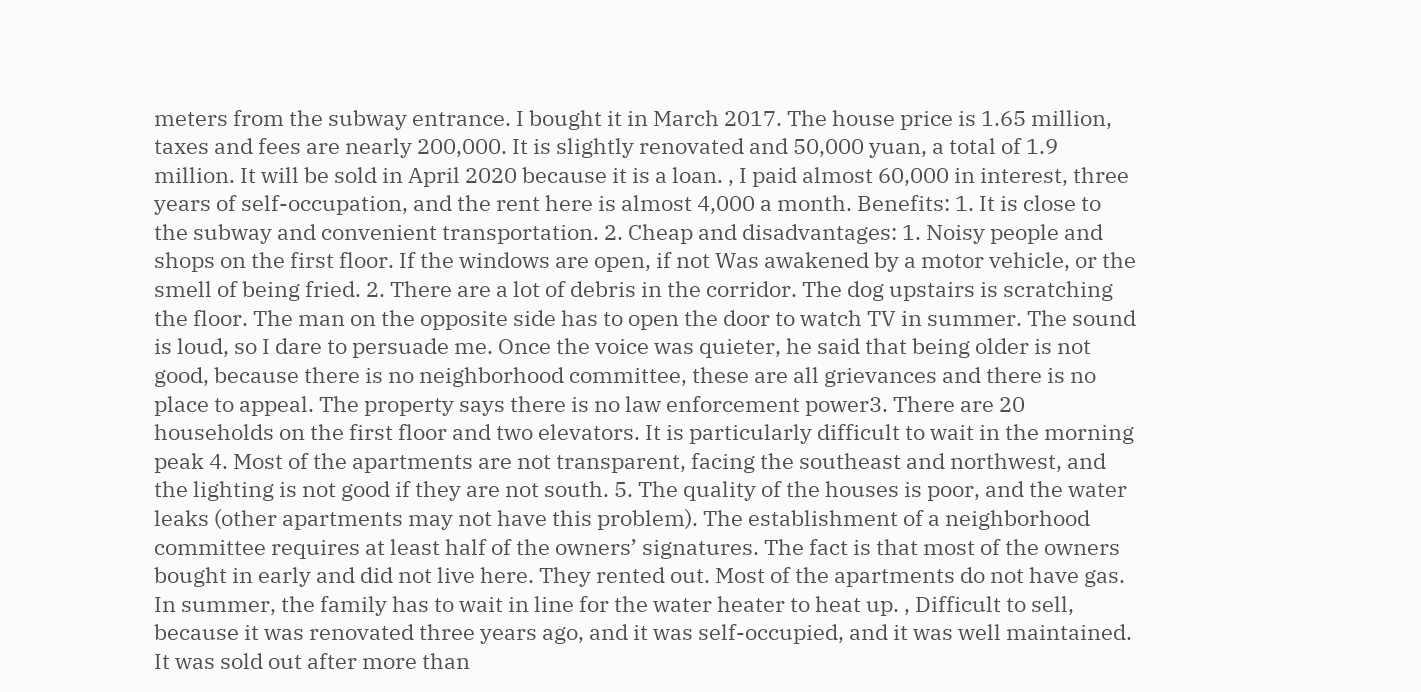meters from the subway entrance. I bought it in March 2017. The house price is 1.65 million, taxes and fees are nearly 200,000. It is slightly renovated and 50,000 yuan, a total of 1.9 million. It will be sold in April 2020 because it is a loan. , I paid almost 60,000 in interest, three years of self-occupation, and the rent here is almost 4,000 a month. Benefits: 1. It is close to the subway and convenient transportation. 2. Cheap and disadvantages: 1. Noisy people and shops on the first floor. If the windows are open, if not Was awakened by a motor vehicle, or the smell of being fried. 2. There are a lot of debris in the corridor. The dog upstairs is scratching the floor. The man on the opposite side has to open the door to watch TV in summer. The sound is loud, so I dare to persuade me. Once the voice was quieter, he said that being older is not good, because there is no neighborhood committee, these are all grievances and there is no place to appeal. The property says there is no law enforcement power3. There are 20 households on the first floor and two elevators. It is particularly difficult to wait in the morning peak 4. Most of the apartments are not transparent, facing the southeast and northwest, and the lighting is not good if they are not south. 5. The quality of the houses is poor, and the water leaks (other apartments may not have this problem). The establishment of a neighborhood committee requires at least half of the owners’ signatures. The fact is that most of the owners bought in early and did not live here. They rented out. Most of the apartments do not have gas. In summer, the family has to wait in line for the water heater to heat up. , Difficult to sell, because it was renovated three years ago, and it was self-occupied, and it was well maintained. It was sold out after more than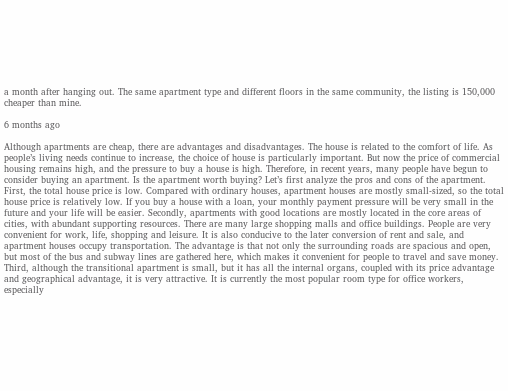a month after hanging out. The same apartment type and different floors in the same community, the listing is 150,000 cheaper than mine.

6 months ago

Although apartments are cheap, there are advantages and disadvantages. The house is related to the comfort of life. As people’s living needs continue to increase, the choice of house is particularly important. But now the price of commercial housing remains high, and the pressure to buy a house is high. Therefore, in recent years, many people have begun to consider buying an apartment. Is the apartment worth buying? Let’s first analyze the pros and cons of the apartment. First, the total house price is low. Compared with ordinary houses, apartment houses are mostly small-sized, so the total house price is relatively low. If you buy a house with a loan, your monthly payment pressure will be very small in the future and your life will be easier. Secondly, apartments with good locations are mostly located in the core areas of cities, with abundant supporting resources. There are many large shopping malls and office buildings. People are very convenient for work, life, shopping and leisure. It is also conducive to the later conversion of rent and sale, and apartment houses occupy transportation. The advantage is that not only the surrounding roads are spacious and open, but most of the bus and subway lines are gathered here, which makes it convenient for people to travel and save money. Third, although the transitional apartment is small, but it has all the internal organs, coupled with its price advantage and geographical advantage, it is very attractive. It is currently the most popular room type for office workers, especially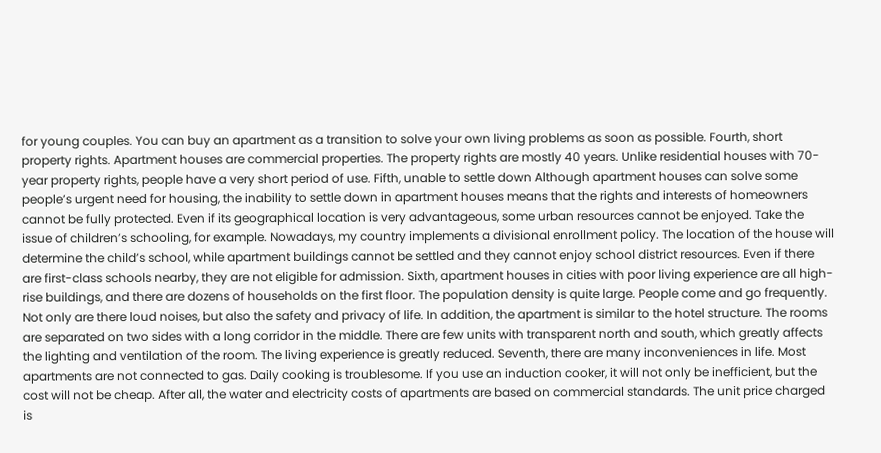for young couples. You can buy an apartment as a transition to solve your own living problems as soon as possible. Fourth, short property rights. Apartment houses are commercial properties. The property rights are mostly 40 years. Unlike residential houses with 70-year property rights, people have a very short period of use. Fifth, unable to settle down Although apartment houses can solve some people’s urgent need for housing, the inability to settle down in apartment houses means that the rights and interests of homeowners cannot be fully protected. Even if its geographical location is very advantageous, some urban resources cannot be enjoyed. Take the issue of children’s schooling, for example. Nowadays, my country implements a divisional enrollment policy. The location of the house will determine the child’s school, while apartment buildings cannot be settled and they cannot enjoy school district resources. Even if there are first-class schools nearby, they are not eligible for admission. Sixth, apartment houses in cities with poor living experience are all high-rise buildings, and there are dozens of households on the first floor. The population density is quite large. People come and go frequently. Not only are there loud noises, but also the safety and privacy of life. In addition, the apartment is similar to the hotel structure. The rooms are separated on two sides with a long corridor in the middle. There are few units with transparent north and south, which greatly affects the lighting and ventilation of the room. The living experience is greatly reduced. Seventh, there are many inconveniences in life. Most apartments are not connected to gas. Daily cooking is troublesome. If you use an induction cooker, it will not only be inefficient, but the cost will not be cheap. After all, the water and electricity costs of apartments are based on commercial standards. The unit price charged is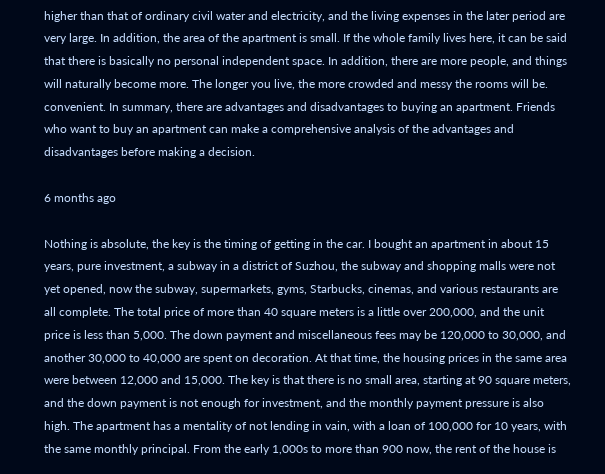higher than that of ordinary civil water and electricity, and the living expenses in the later period are very large. In addition, the area of the apartment is small. If the whole family lives here, it can be said that there is basically no personal independent space. In addition, there are more people, and things will naturally become more. The longer you live, the more crowded and messy the rooms will be. convenient. In summary, there are advantages and disadvantages to buying an apartment. Friends who want to buy an apartment can make a comprehensive analysis of the advantages and disadvantages before making a decision.

6 months ago

Nothing is absolute, the key is the timing of getting in the car. I bought an apartment in about 15 years, pure investment, a subway in a district of Suzhou, the subway and shopping malls were not yet opened, now the subway, supermarkets, gyms, Starbucks, cinemas, and various restaurants are all complete. The total price of more than 40 square meters is a little over 200,000, and the unit price is less than 5,000. The down payment and miscellaneous fees may be 120,000 to 30,000, and another 30,000 to 40,000 are spent on decoration. At that time, the housing prices in the same area were between 12,000 and 15,000. The key is that there is no small area, starting at 90 square meters, and the down payment is not enough for investment, and the monthly payment pressure is also high. The apartment has a mentality of not lending in vain, with a loan of 100,000 for 10 years, with the same monthly principal. From the early 1,000s to more than 900 now, the rent of the house is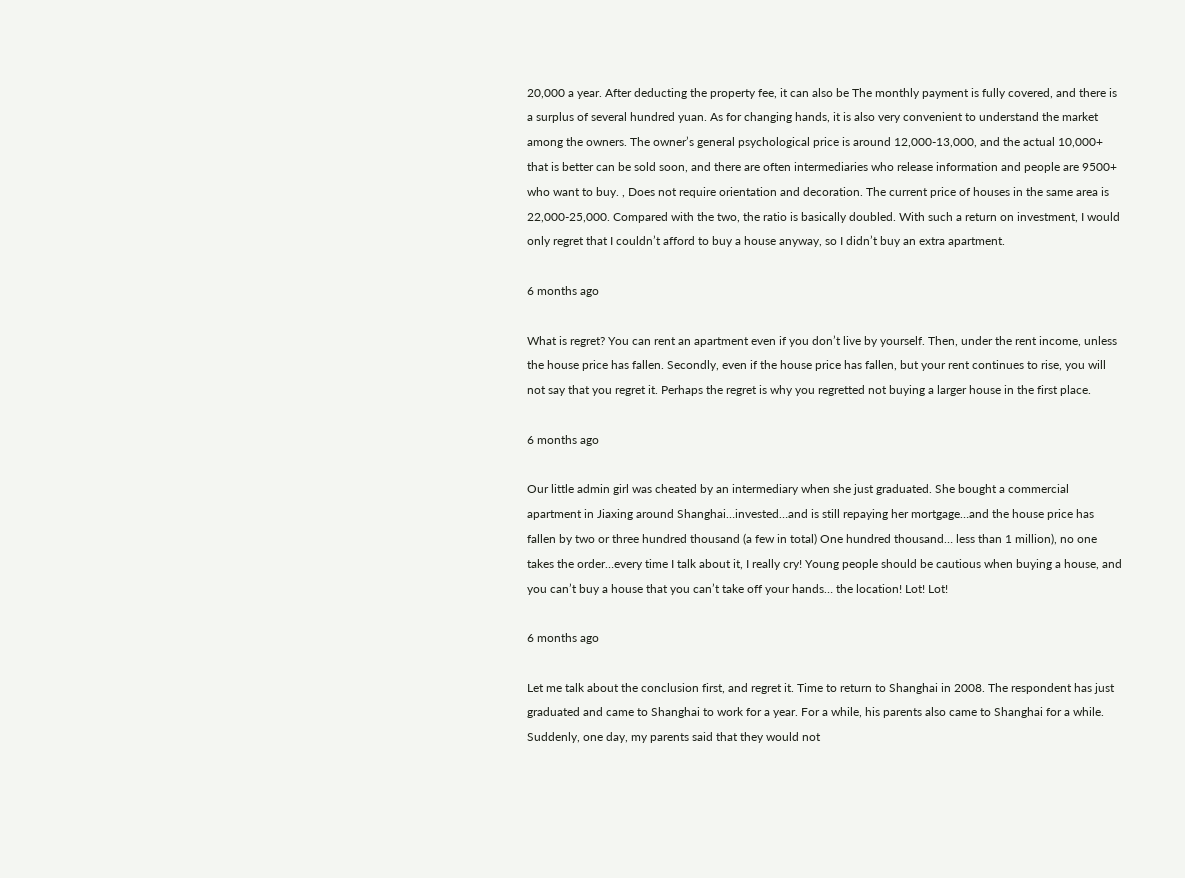20,000 a year. After deducting the property fee, it can also be The monthly payment is fully covered, and there is a surplus of several hundred yuan. As for changing hands, it is also very convenient to understand the market among the owners. The owner’s general psychological price is around 12,000-13,000, and the actual 10,000+ that is better can be sold soon, and there are often intermediaries who release information and people are 9500+ who want to buy. , Does not require orientation and decoration. The current price of houses in the same area is 22,000-25,000. Compared with the two, the ratio is basically doubled. With such a return on investment, I would only regret that I couldn’t afford to buy a house anyway, so I didn’t buy an extra apartment.

6 months ago

What is regret? You can rent an apartment even if you don’t live by yourself. Then, under the rent income, unless the house price has fallen. Secondly, even if the house price has fallen, but your rent continues to rise, you will not say that you regret it. Perhaps the regret is why you regretted not buying a larger house in the first place.

6 months ago

Our little admin girl was cheated by an intermediary when she just graduated. She bought a commercial apartment in Jiaxing around Shanghai…invested…and is still repaying her mortgage…and the house price has fallen by two or three hundred thousand (a few in total) One hundred thousand… less than 1 million), no one takes the order…every time I talk about it, I really cry! Young people should be cautious when buying a house, and you can’t buy a house that you can’t take off your hands… the location! Lot! Lot!

6 months ago

Let me talk about the conclusion first, and regret it. Time to return to Shanghai in 2008. The respondent has just graduated and came to Shanghai to work for a year. For a while, his parents also came to Shanghai for a while. Suddenly, one day, my parents said that they would not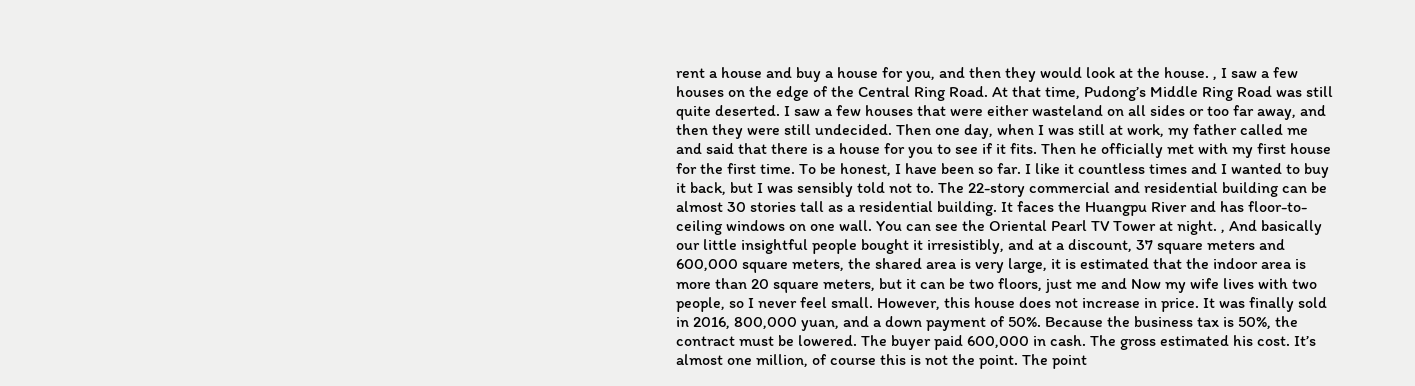rent a house and buy a house for you, and then they would look at the house. , I saw a few houses on the edge of the Central Ring Road. At that time, Pudong’s Middle Ring Road was still quite deserted. I saw a few houses that were either wasteland on all sides or too far away, and then they were still undecided. Then one day, when I was still at work, my father called me and said that there is a house for you to see if it fits. Then he officially met with my first house for the first time. To be honest, I have been so far. I like it countless times and I wanted to buy it back, but I was sensibly told not to. The 22-story commercial and residential building can be almost 30 stories tall as a residential building. It faces the Huangpu River and has floor-to-ceiling windows on one wall. You can see the Oriental Pearl TV Tower at night. , And basically our little insightful people bought it irresistibly, and at a discount, 37 square meters and 600,000 square meters, the shared area is very large, it is estimated that the indoor area is more than 20 square meters, but it can be two floors, just me and Now my wife lives with two people, so I never feel small. However, this house does not increase in price. It was finally sold in 2016, 800,000 yuan, and a down payment of 50%. Because the business tax is 50%, the contract must be lowered. The buyer paid 600,000 in cash. The gross estimated his cost. It’s almost one million, of course this is not the point. The point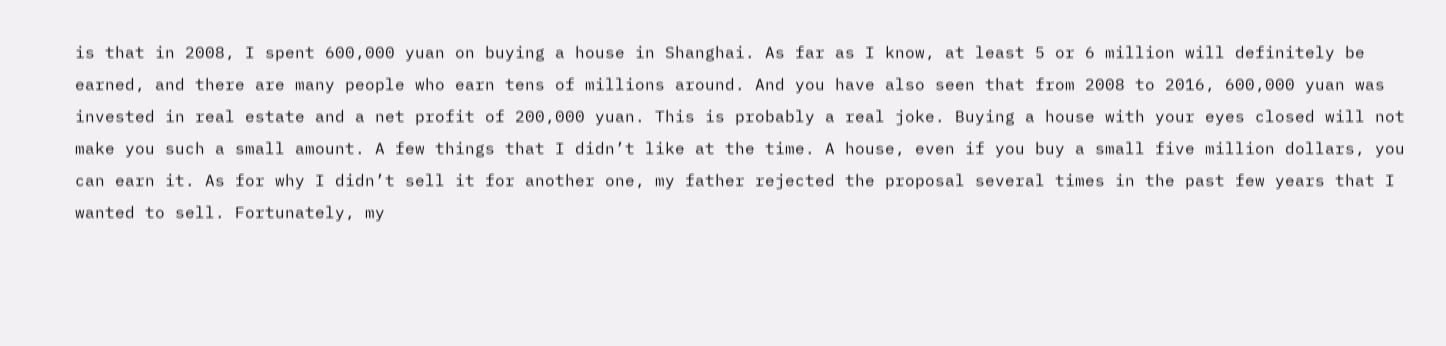is that in 2008, I spent 600,000 yuan on buying a house in Shanghai. As far as I know, at least 5 or 6 million will definitely be earned, and there are many people who earn tens of millions around. And you have also seen that from 2008 to 2016, 600,000 yuan was invested in real estate and a net profit of 200,000 yuan. This is probably a real joke. Buying a house with your eyes closed will not make you such a small amount. A few things that I didn’t like at the time. A house, even if you buy a small five million dollars, you can earn it. As for why I didn’t sell it for another one, my father rejected the proposal several times in the past few years that I wanted to sell. Fortunately, my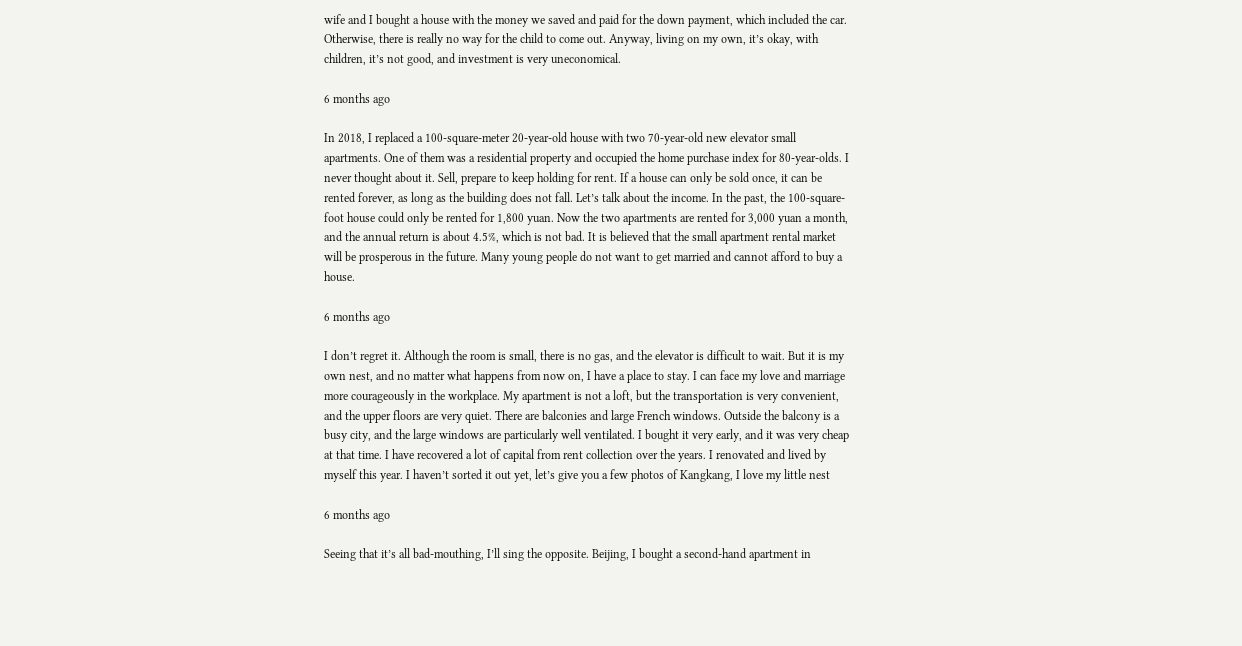wife and I bought a house with the money we saved and paid for the down payment, which included the car. Otherwise, there is really no way for the child to come out. Anyway, living on my own, it’s okay, with children, it’s not good, and investment is very uneconomical.

6 months ago

In 2018, I replaced a 100-square-meter 20-year-old house with two 70-year-old new elevator small apartments. One of them was a residential property and occupied the home purchase index for 80-year-olds. I never thought about it. Sell, prepare to keep holding for rent. If a house can only be sold once, it can be rented forever, as long as the building does not fall. Let’s talk about the income. In the past, the 100-square-foot house could only be rented for 1,800 yuan. Now the two apartments are rented for 3,000 yuan a month, and the annual return is about 4.5%, which is not bad. It is believed that the small apartment rental market will be prosperous in the future. Many young people do not want to get married and cannot afford to buy a house.

6 months ago

I don’t regret it. Although the room is small, there is no gas, and the elevator is difficult to wait. But it is my own nest, and no matter what happens from now on, I have a place to stay. I can face my love and marriage more courageously in the workplace. My apartment is not a loft, but the transportation is very convenient, and the upper floors are very quiet. There are balconies and large French windows. Outside the balcony is a busy city, and the large windows are particularly well ventilated. I bought it very early, and it was very cheap at that time. I have recovered a lot of capital from rent collection over the years. I renovated and lived by myself this year. I haven’t sorted it out yet, let’s give you a few photos of Kangkang, I love my little nest

6 months ago

Seeing that it’s all bad-mouthing, I’ll sing the opposite. Beijing, I bought a second-hand apartment in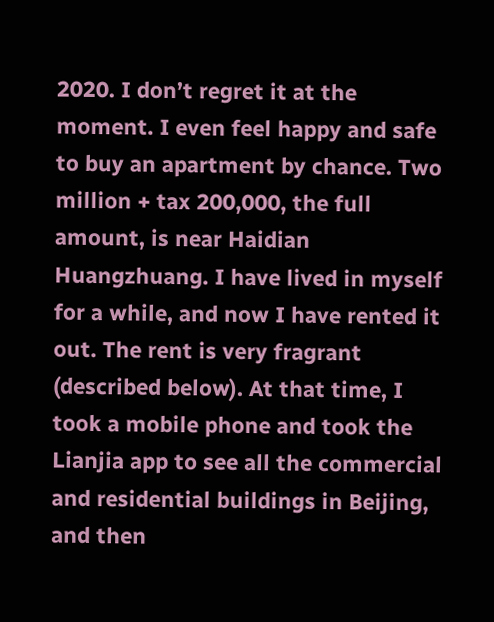2020. I don’t regret it at the moment. I even feel happy and safe to buy an apartment by chance. Two million + tax 200,000, the full amount, is near Haidian Huangzhuang. I have lived in myself for a while, and now I have rented it out. The rent is very fragrant (described below). At that time, I took a mobile phone and took the Lianjia app to see all the commercial and residential buildings in Beijing, and then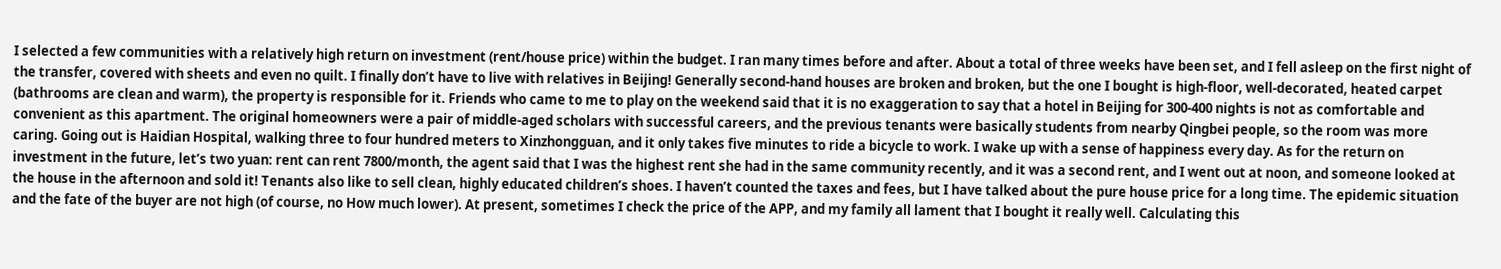I selected a few communities with a relatively high return on investment (rent/house price) within the budget. I ran many times before and after. About a total of three weeks have been set, and I fell asleep on the first night of the transfer, covered with sheets and even no quilt. I finally don’t have to live with relatives in Beijing! Generally second-hand houses are broken and broken, but the one I bought is high-floor, well-decorated, heated carpet (bathrooms are clean and warm), the property is responsible for it. Friends who came to me to play on the weekend said that it is no exaggeration to say that a hotel in Beijing for 300-400 nights is not as comfortable and convenient as this apartment. The original homeowners were a pair of middle-aged scholars with successful careers, and the previous tenants were basically students from nearby Qingbei people, so the room was more caring. Going out is Haidian Hospital, walking three to four hundred meters to Xinzhongguan, and it only takes five minutes to ride a bicycle to work. I wake up with a sense of happiness every day. As for the return on investment in the future, let’s two yuan: rent can rent 7800/month, the agent said that I was the highest rent she had in the same community recently, and it was a second rent, and I went out at noon, and someone looked at the house in the afternoon and sold it! Tenants also like to sell clean, highly educated children’s shoes. I haven’t counted the taxes and fees, but I have talked about the pure house price for a long time. The epidemic situation and the fate of the buyer are not high (of course, no How much lower). At present, sometimes I check the price of the APP, and my family all lament that I bought it really well. Calculating this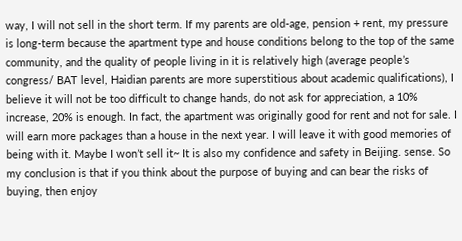way, I will not sell in the short term. If my parents are old-age, pension + rent, my pressure is long-term because the apartment type and house conditions belong to the top of the same community, and the quality of people living in it is relatively high (average people’s congress/ BAT level, Haidian parents are more superstitious about academic qualifications), I believe it will not be too difficult to change hands, do not ask for appreciation, a 10% increase, 20% is enough. In fact, the apartment was originally good for rent and not for sale. I will earn more packages than a house in the next year. I will leave it with good memories of being with it. Maybe I won’t sell it~ It is also my confidence and safety in Beijing. sense. So my conclusion is that if you think about the purpose of buying and can bear the risks of buying, then enjoy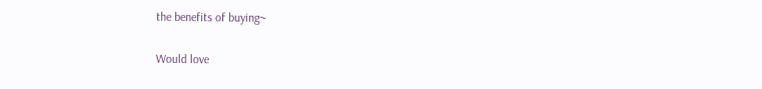the benefits of buying~

Would love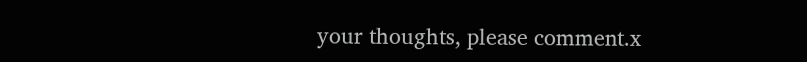your thoughts, please comment.x